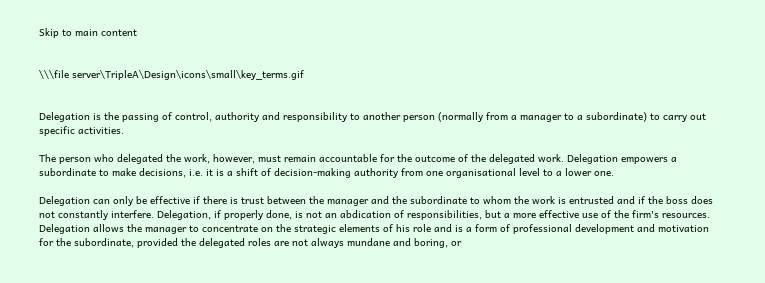Skip to main content


\\\file server\TripleA\Design\icons\small\key_terms.gif


Delegation is the passing of control, authority and responsibility to another person (normally from a manager to a subordinate) to carry out specific activities.

The person who delegated the work, however, must remain accountable for the outcome of the delegated work. Delegation empowers a subordinate to make decisions, i.e. it is a shift of decision-making authority from one organisational level to a lower one.

Delegation can only be effective if there is trust between the manager and the subordinate to whom the work is entrusted and if the boss does not constantly interfere. Delegation, if properly done, is not an abdication of responsibilities, but a more effective use of the firm's resources. Delegation allows the manager to concentrate on the strategic elements of his role and is a form of professional development and motivation for the subordinate, provided the delegated roles are not always mundane and boring, or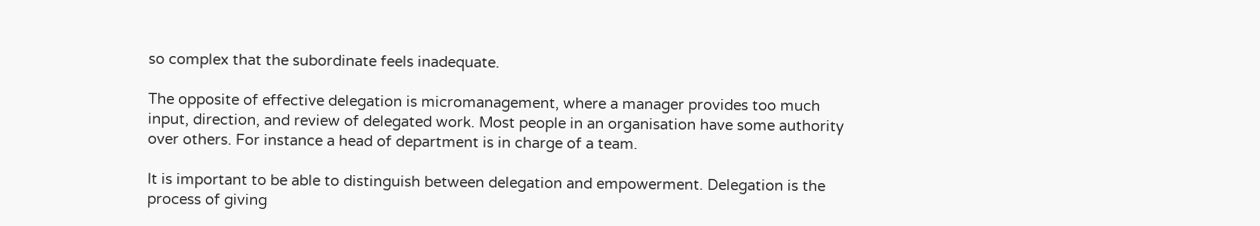so complex that the subordinate feels inadequate.

The opposite of effective delegation is micromanagement, where a manager provides too much input, direction, and review of delegated work. Most people in an organisation have some authority over others. For instance a head of department is in charge of a team.

It is important to be able to distinguish between delegation and empowerment. Delegation is the process of giving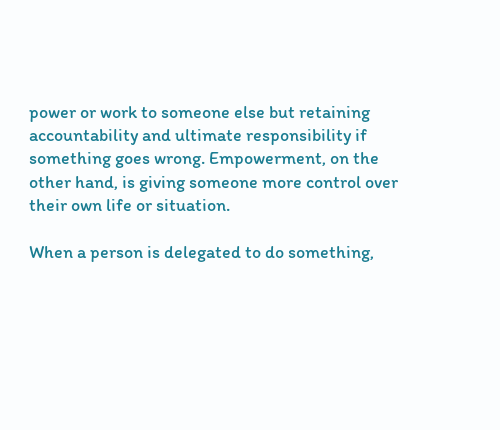power or work to someone else but retaining accountability and ultimate responsibility if something goes wrong. Empowerment, on the other hand, is giving someone more control over their own life or situation.

When a person is delegated to do something,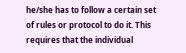he/she has to follow a certain set of rules or protocol to do it. This requires that the individual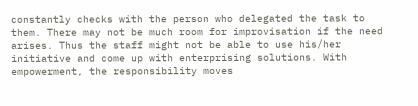constantly checks with the person who delegated the task to them. There may not be much room for improvisation if the need arises. Thus the staff might not be able to use his/her initiative and come up with enterprising solutions. With empowerment, the responsibility moves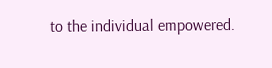to the individual empowered.